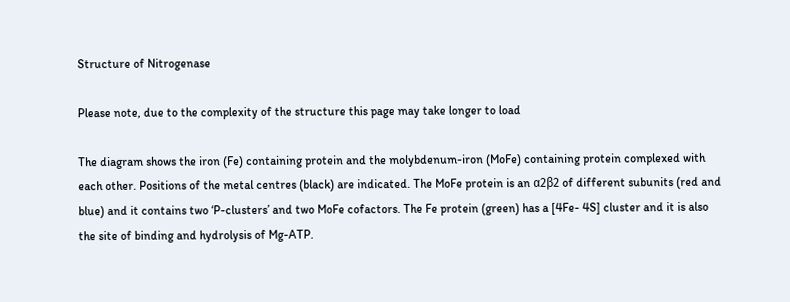Structure of Nitrogenase

Please note, due to the complexity of the structure this page may take longer to load

The diagram shows the iron (Fe) containing protein and the molybdenum-iron (MoFe) containing protein complexed with each other. Positions of the metal centres (black) are indicated. The MoFe protein is an α2β2 of different subunits (red and blue) and it contains two ‘P-clusters’ and two MoFe cofactors. The Fe protein (green) has a [4Fe- 4S] cluster and it is also the site of binding and hydrolysis of Mg-ATP.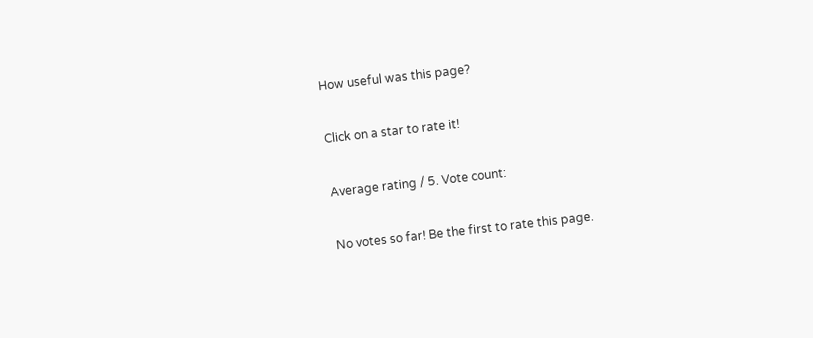How useful was this page?

Click on a star to rate it!

Average rating / 5. Vote count:

No votes so far! Be the first to rate this page.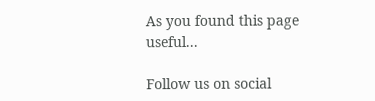As you found this page useful...

Follow us on social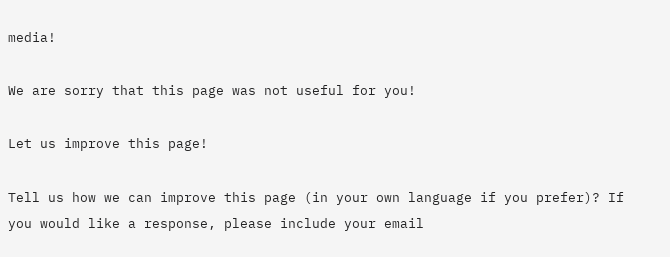media!

We are sorry that this page was not useful for you!

Let us improve this page!

Tell us how we can improve this page (in your own language if you prefer)? If you would like a response, please include your email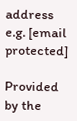address e.g. [email protected]

Provided by the